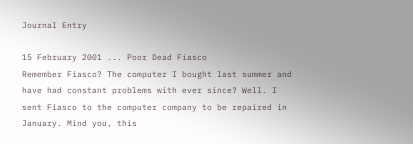Journal Entry

15 February 2001 ... Poor Dead Fiasco
Remember Fiasco? The computer I bought last summer and have had constant problems with ever since? Well. I sent Fiasco to the computer company to be repaired in January. Mind you, this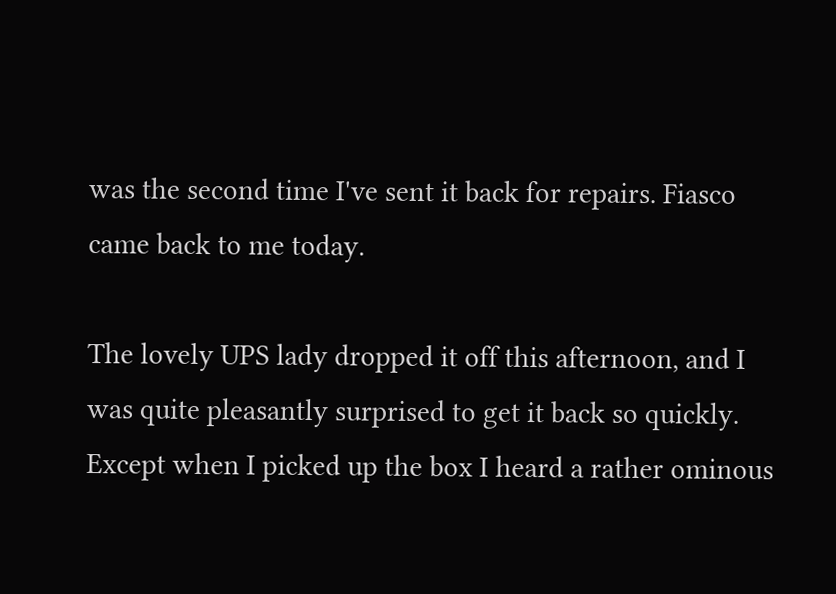was the second time I've sent it back for repairs. Fiasco came back to me today.

The lovely UPS lady dropped it off this afternoon, and I was quite pleasantly surprised to get it back so quickly. Except when I picked up the box I heard a rather ominous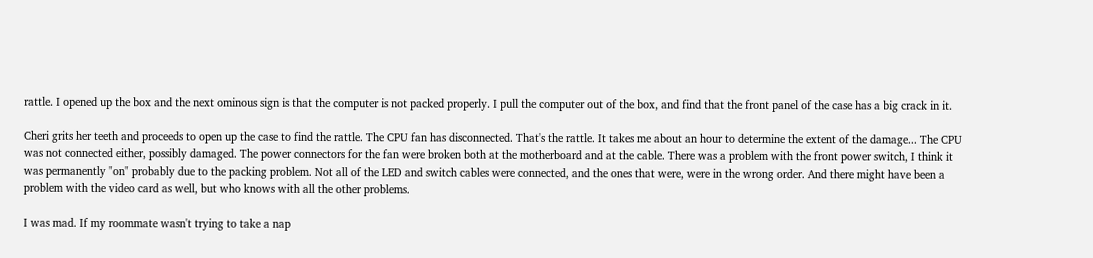rattle. I opened up the box and the next ominous sign is that the computer is not packed properly. I pull the computer out of the box, and find that the front panel of the case has a big crack in it.

Cheri grits her teeth and proceeds to open up the case to find the rattle. The CPU fan has disconnected. That's the rattle. It takes me about an hour to determine the extent of the damage... The CPU was not connected either, possibly damaged. The power connectors for the fan were broken both at the motherboard and at the cable. There was a problem with the front power switch, I think it was permanently "on" probably due to the packing problem. Not all of the LED and switch cables were connected, and the ones that were, were in the wrong order. And there might have been a problem with the video card as well, but who knows with all the other problems.

I was mad. If my roommate wasn't trying to take a nap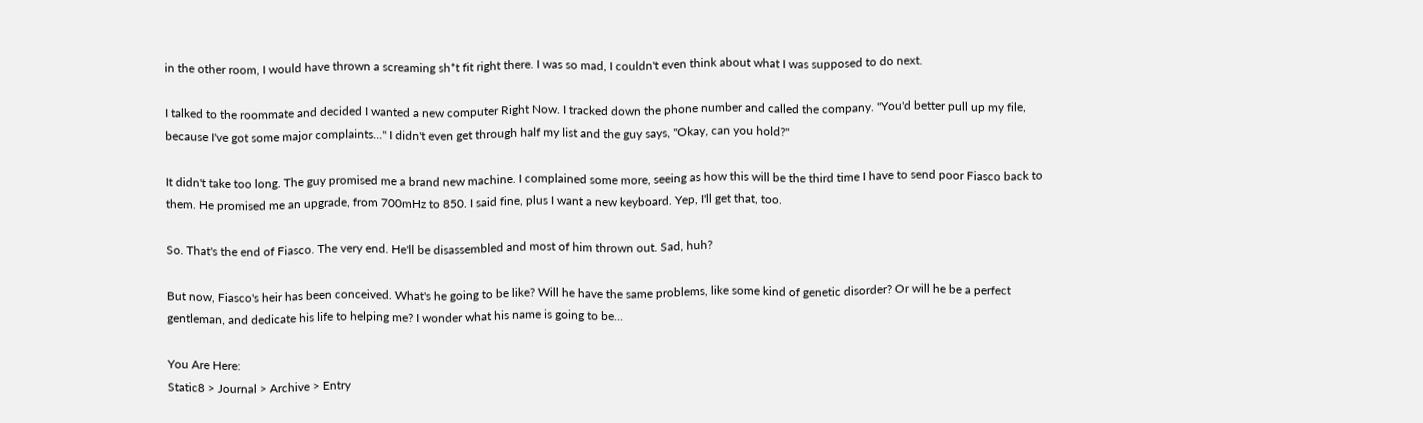in the other room, I would have thrown a screaming sh*t fit right there. I was so mad, I couldn't even think about what I was supposed to do next.

I talked to the roommate and decided I wanted a new computer Right Now. I tracked down the phone number and called the company. "You'd better pull up my file, because I've got some major complaints..." I didn't even get through half my list and the guy says, "Okay, can you hold?"

It didn't take too long. The guy promised me a brand new machine. I complained some more, seeing as how this will be the third time I have to send poor Fiasco back to them. He promised me an upgrade, from 700mHz to 850. I said fine, plus I want a new keyboard. Yep, I'll get that, too.

So. That's the end of Fiasco. The very end. He'll be disassembled and most of him thrown out. Sad, huh?

But now, Fiasco's heir has been conceived. What's he going to be like? Will he have the same problems, like some kind of genetic disorder? Or will he be a perfect gentleman, and dedicate his life to helping me? I wonder what his name is going to be...

You Are Here:
Static8 > Journal > Archive > Entry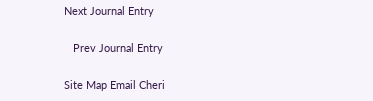Next Journal Entry

   Prev Journal Entry

Site Map Email Cheri